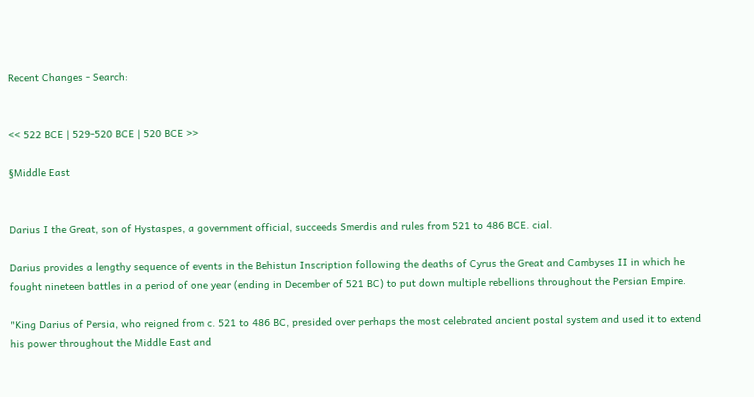Recent Changes - Search:


<< 522 BCE | 529-520 BCE | 520 BCE >>

§Middle East


Darius I the Great, son of Hystaspes, a government official, succeeds Smerdis and rules from 521 to 486 BCE. cial.

Darius provides a lengthy sequence of events in the Behistun Inscription following the deaths of Cyrus the Great and Cambyses II in which he fought nineteen battles in a period of one year (ending in December of 521 BC) to put down multiple rebellions throughout the Persian Empire.

"King Darius of Persia, who reigned from c. 521 to 486 BC, presided over perhaps the most celebrated ancient postal system and used it to extend his power throughout the Middle East and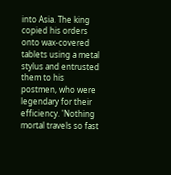into Asia. The king copied his orders onto wax-covered tablets using a metal stylus and entrusted them to his postmen, who were legendary for their efficiency. 'Nothing mortal travels so fast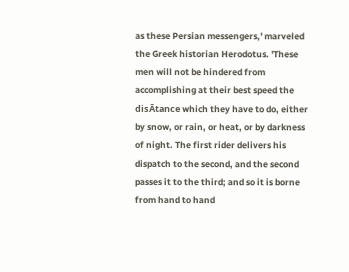as these Persian messengers,' marveled the Greek historian Herodotus. 'These men will not be hindered from accomplishing at their best speed the disĀtance which they have to do, either by snow, or rain, or heat, or by darkness of night. The first rider delivers his dispatch to the second, and the second passes it to the third; and so it is borne from hand to hand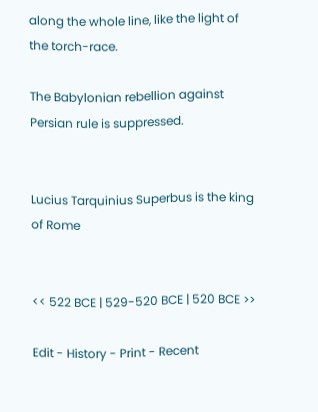along the whole line, like the light of the torch-race.

The Babylonian rebellion against Persian rule is suppressed.


Lucius Tarquinius Superbus is the king of Rome


<< 522 BCE | 529-520 BCE | 520 BCE >>

Edit - History - Print - Recent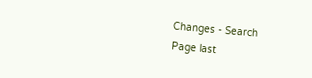Changes - Search
Page last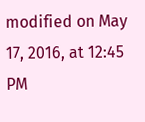modified on May 17, 2016, at 12:45 PM